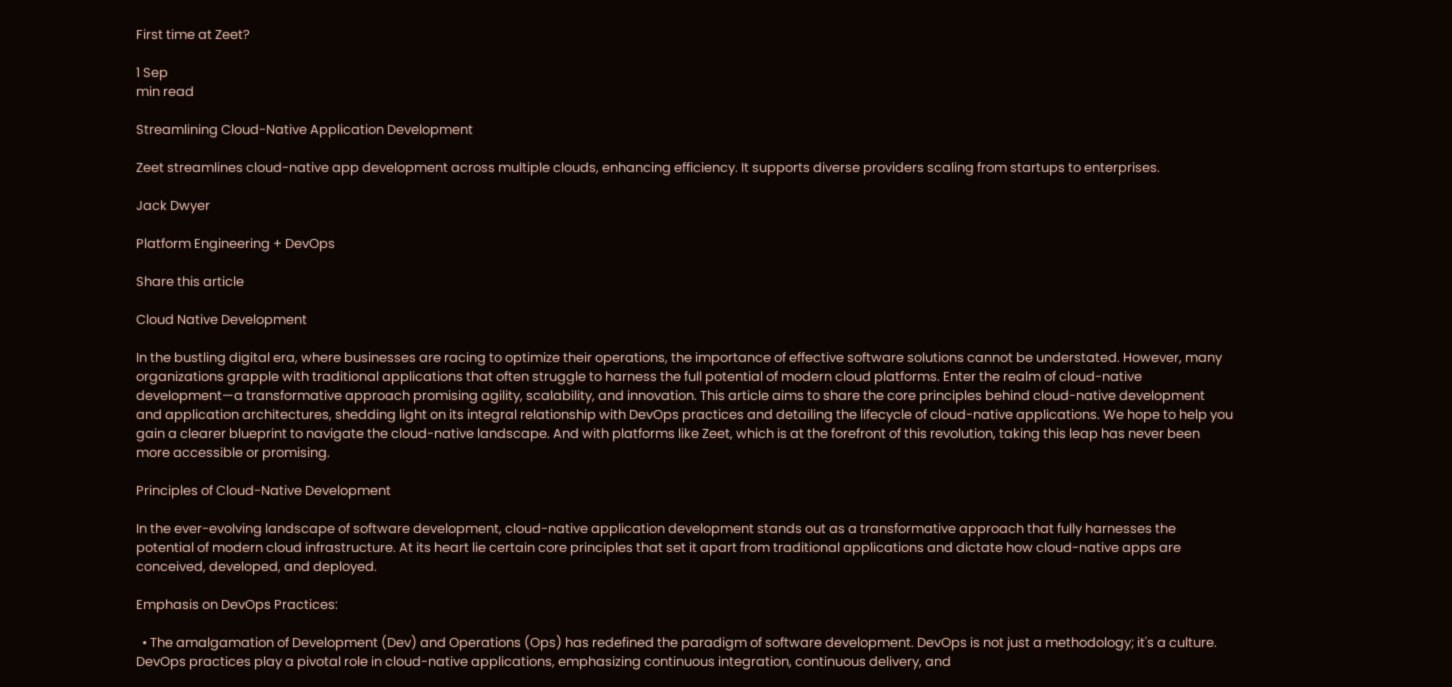First time at Zeet?

1 Sep
min read

Streamlining Cloud-Native Application Development

Zeet streamlines cloud-native app development across multiple clouds, enhancing efficiency. It supports diverse providers scaling from startups to enterprises.

Jack Dwyer

Platform Engineering + DevOps

Share this article

Cloud Native Development

In the bustling digital era, where businesses are racing to optimize their operations, the importance of effective software solutions cannot be understated. However, many organizations grapple with traditional applications that often struggle to harness the full potential of modern cloud platforms. Enter the realm of cloud-native development—a transformative approach promising agility, scalability, and innovation. This article aims to share the core principles behind cloud-native development and application architectures, shedding light on its integral relationship with DevOps practices and detailing the lifecycle of cloud-native applications. We hope to help you gain a clearer blueprint to navigate the cloud-native landscape. And with platforms like Zeet, which is at the forefront of this revolution, taking this leap has never been more accessible or promising.

Principles of Cloud-Native Development

In the ever-evolving landscape of software development, cloud-native application development stands out as a transformative approach that fully harnesses the potential of modern cloud infrastructure. At its heart lie certain core principles that set it apart from traditional applications and dictate how cloud-native apps are conceived, developed, and deployed.

Emphasis on DevOps Practices:

  • The amalgamation of Development (Dev) and Operations (Ops) has redefined the paradigm of software development. DevOps is not just a methodology; it's a culture. DevOps practices play a pivotal role in cloud-native applications, emphasizing continuous integration, continuous delivery, and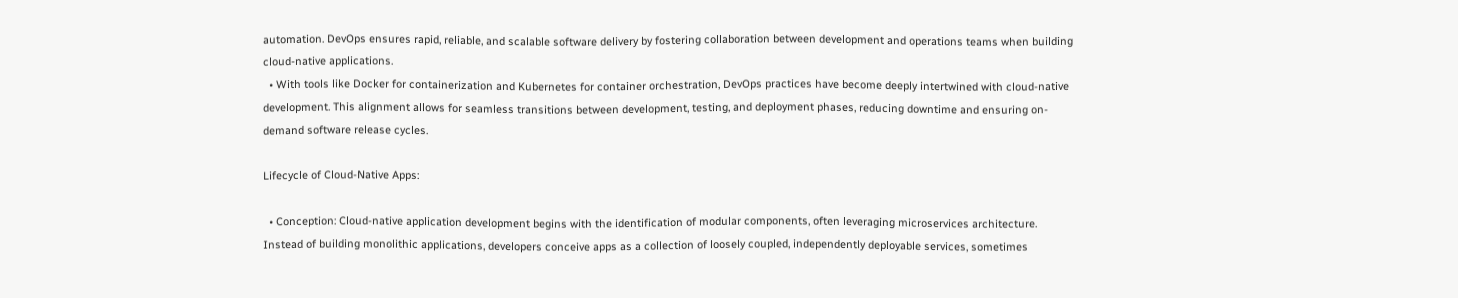automation. DevOps ensures rapid, reliable, and scalable software delivery by fostering collaboration between development and operations teams when building cloud-native applications.
  • With tools like Docker for containerization and Kubernetes for container orchestration, DevOps practices have become deeply intertwined with cloud-native development. This alignment allows for seamless transitions between development, testing, and deployment phases, reducing downtime and ensuring on-demand software release cycles.

Lifecycle of Cloud-Native Apps:

  • Conception: Cloud-native application development begins with the identification of modular components, often leveraging microservices architecture. Instead of building monolithic applications, developers conceive apps as a collection of loosely coupled, independently deployable services, sometimes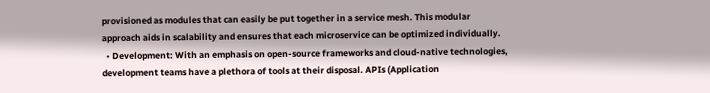provisioned as modules that can easily be put together in a service mesh. This modular approach aids in scalability and ensures that each microservice can be optimized individually.
  • Development: With an emphasis on open-source frameworks and cloud-native technologies, development teams have a plethora of tools at their disposal. APIs (Application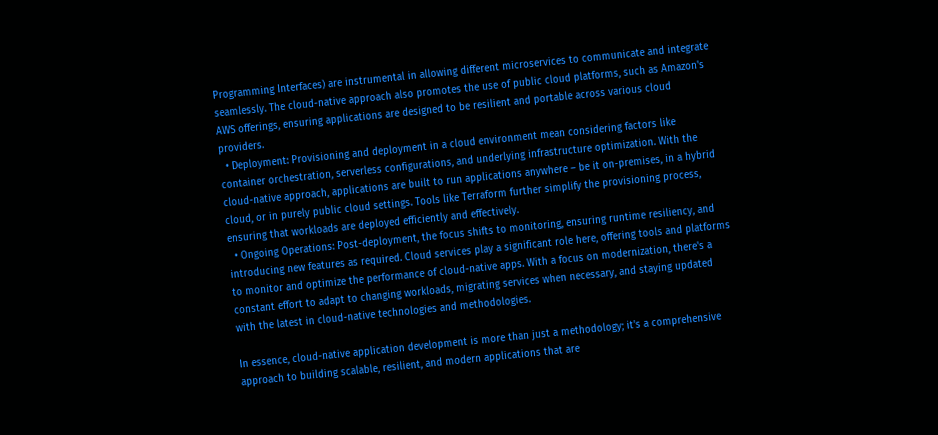Programming Interfaces) are instrumental in allowing different microservices to communicate and integrate seamlessly. The cloud-native approach also promotes the use of public cloud platforms, such as Amazon's AWS offerings, ensuring applications are designed to be resilient and portable across various cloud providers.
  • Deployment: Provisioning and deployment in a cloud environment mean considering factors like container orchestration, serverless configurations, and underlying infrastructure optimization. With the cloud-native approach, applications are built to run applications anywhere – be it on-premises, in a hybrid cloud, or in purely public cloud settings. Tools like Terraform further simplify the provisioning process, ensuring that workloads are deployed efficiently and effectively.
  • Ongoing Operations: Post-deployment, the focus shifts to monitoring, ensuring runtime resiliency, and introducing new features as required. Cloud services play a significant role here, offering tools and platforms to monitor and optimize the performance of cloud-native apps. With a focus on modernization, there's a constant effort to adapt to changing workloads, migrating services when necessary, and staying updated with the latest in cloud-native technologies and methodologies.

In essence, cloud-native application development is more than just a methodology; it's a comprehensive approach to building scalable, resilient, and modern applications that are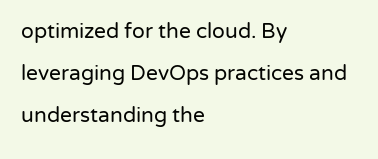optimized for the cloud. By leveraging DevOps practices and understanding the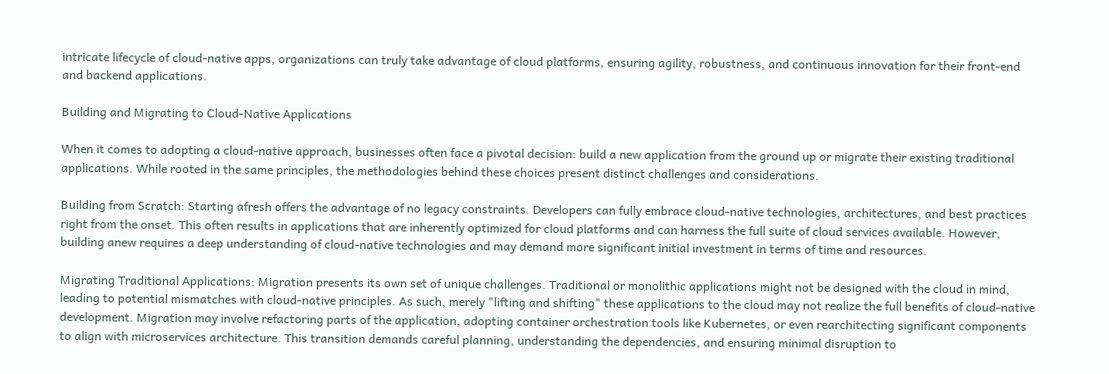intricate lifecycle of cloud-native apps, organizations can truly take advantage of cloud platforms, ensuring agility, robustness, and continuous innovation for their front-end and backend applications.

Building and Migrating to Cloud-Native Applications

When it comes to adopting a cloud-native approach, businesses often face a pivotal decision: build a new application from the ground up or migrate their existing traditional applications. While rooted in the same principles, the methodologies behind these choices present distinct challenges and considerations.

Building from Scratch: Starting afresh offers the advantage of no legacy constraints. Developers can fully embrace cloud-native technologies, architectures, and best practices right from the onset. This often results in applications that are inherently optimized for cloud platforms and can harness the full suite of cloud services available. However, building anew requires a deep understanding of cloud-native technologies and may demand more significant initial investment in terms of time and resources.

Migrating Traditional Applications: Migration presents its own set of unique challenges. Traditional or monolithic applications might not be designed with the cloud in mind, leading to potential mismatches with cloud-native principles. As such, merely "lifting and shifting" these applications to the cloud may not realize the full benefits of cloud-native development. Migration may involve refactoring parts of the application, adopting container orchestration tools like Kubernetes, or even rearchitecting significant components to align with microservices architecture. This transition demands careful planning, understanding the dependencies, and ensuring minimal disruption to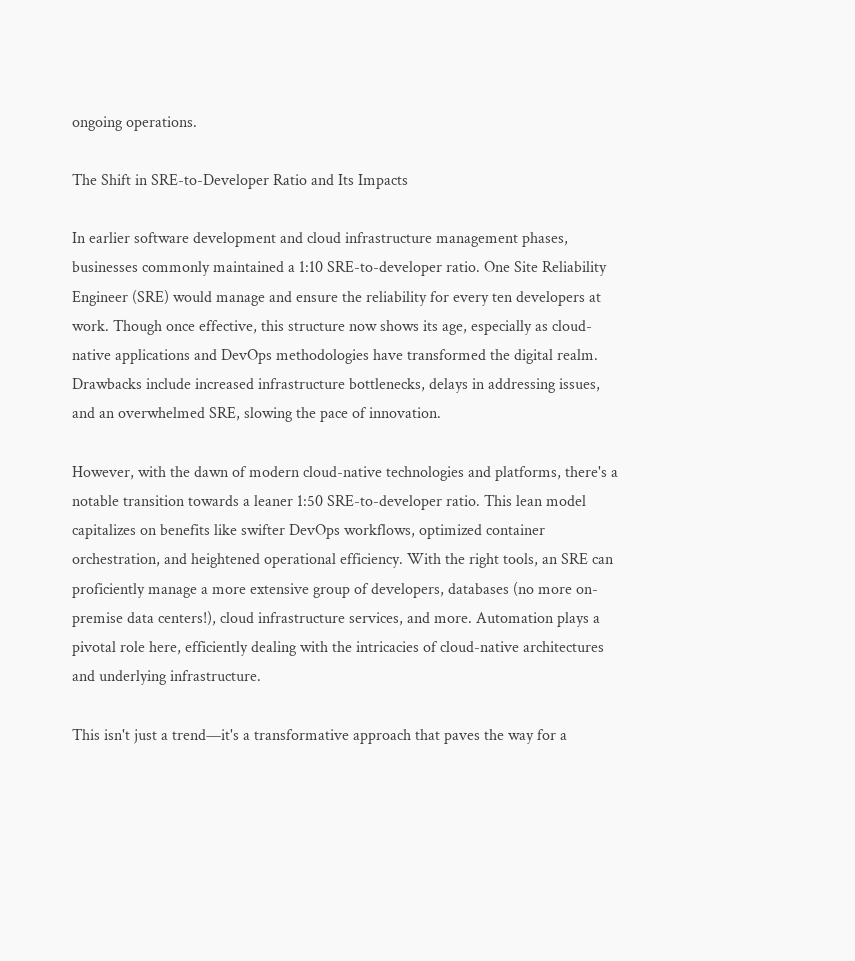ongoing operations.

The Shift in SRE-to-Developer Ratio and Its Impacts

In earlier software development and cloud infrastructure management phases, businesses commonly maintained a 1:10 SRE-to-developer ratio. One Site Reliability Engineer (SRE) would manage and ensure the reliability for every ten developers at work. Though once effective, this structure now shows its age, especially as cloud-native applications and DevOps methodologies have transformed the digital realm. Drawbacks include increased infrastructure bottlenecks, delays in addressing issues, and an overwhelmed SRE, slowing the pace of innovation.

However, with the dawn of modern cloud-native technologies and platforms, there's a notable transition towards a leaner 1:50 SRE-to-developer ratio. This lean model capitalizes on benefits like swifter DevOps workflows, optimized container orchestration, and heightened operational efficiency. With the right tools, an SRE can proficiently manage a more extensive group of developers, databases (no more on-premise data centers!), cloud infrastructure services, and more. Automation plays a pivotal role here, efficiently dealing with the intricacies of cloud-native architectures and underlying infrastructure.

This isn't just a trend—it's a transformative approach that paves the way for a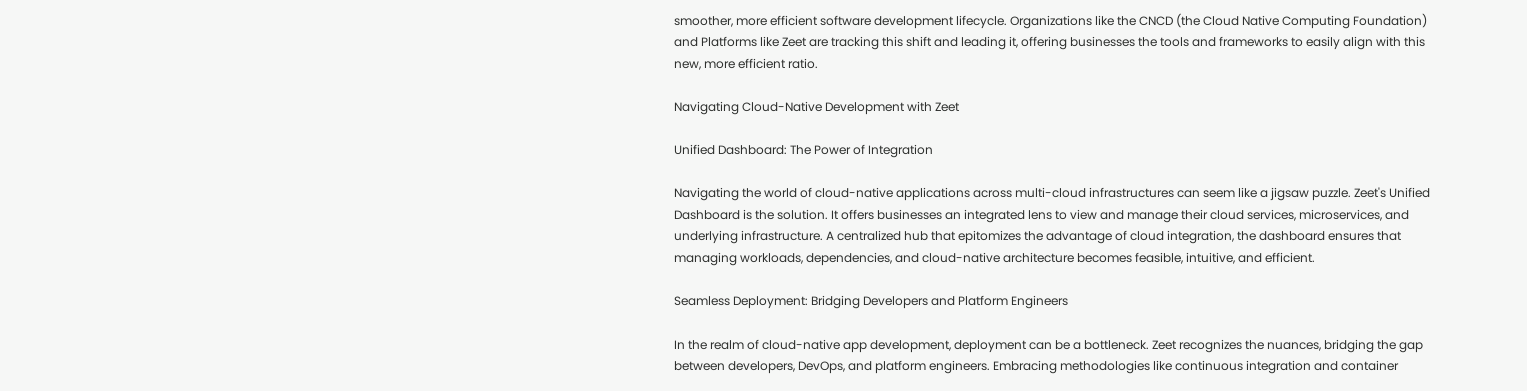smoother, more efficient software development lifecycle. Organizations like the CNCD (the Cloud Native Computing Foundation) and Platforms like Zeet are tracking this shift and leading it, offering businesses the tools and frameworks to easily align with this new, more efficient ratio.

Navigating Cloud-Native Development with Zeet

Unified Dashboard: The Power of Integration

Navigating the world of cloud-native applications across multi-cloud infrastructures can seem like a jigsaw puzzle. Zeet's Unified Dashboard is the solution. It offers businesses an integrated lens to view and manage their cloud services, microservices, and underlying infrastructure. A centralized hub that epitomizes the advantage of cloud integration, the dashboard ensures that managing workloads, dependencies, and cloud-native architecture becomes feasible, intuitive, and efficient.

Seamless Deployment: Bridging Developers and Platform Engineers

In the realm of cloud-native app development, deployment can be a bottleneck. Zeet recognizes the nuances, bridging the gap between developers, DevOps, and platform engineers. Embracing methodologies like continuous integration and container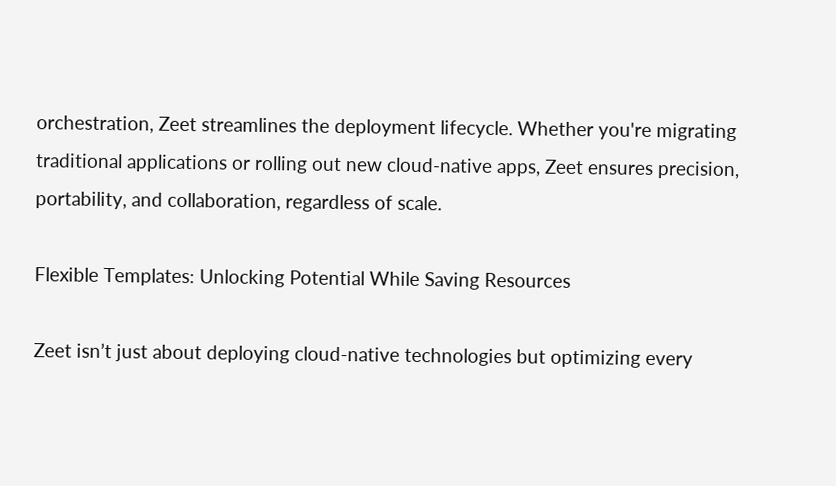orchestration, Zeet streamlines the deployment lifecycle. Whether you're migrating traditional applications or rolling out new cloud-native apps, Zeet ensures precision, portability, and collaboration, regardless of scale.

Flexible Templates: Unlocking Potential While Saving Resources

Zeet isn’t just about deploying cloud-native technologies but optimizing every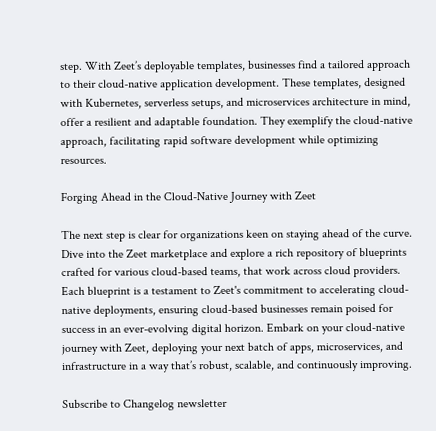step. With Zeet’s deployable templates, businesses find a tailored approach to their cloud-native application development. These templates, designed with Kubernetes, serverless setups, and microservices architecture in mind, offer a resilient and adaptable foundation. They exemplify the cloud-native approach, facilitating rapid software development while optimizing resources.

Forging Ahead in the Cloud-Native Journey with Zeet

The next step is clear for organizations keen on staying ahead of the curve. Dive into the Zeet marketplace and explore a rich repository of blueprints crafted for various cloud-based teams, that work across cloud providers. Each blueprint is a testament to Zeet's commitment to accelerating cloud-native deployments, ensuring cloud-based businesses remain poised for success in an ever-evolving digital horizon. Embark on your cloud-native journey with Zeet, deploying your next batch of apps, microservices, and infrastructure in a way that’s robust, scalable, and continuously improving.

Subscribe to Changelog newsletter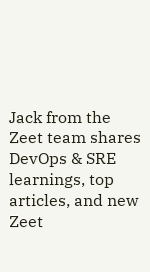Jack from the Zeet team shares DevOps & SRE learnings, top articles, and new Zeet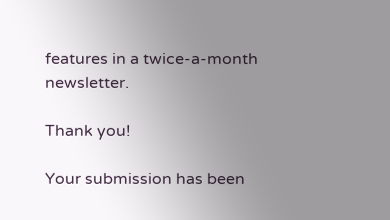features in a twice-a-month newsletter.

Thank you!

Your submission has been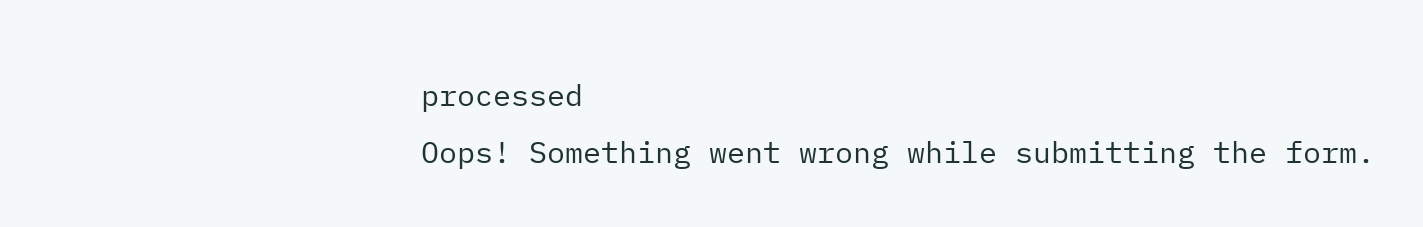processed
Oops! Something went wrong while submitting the form.